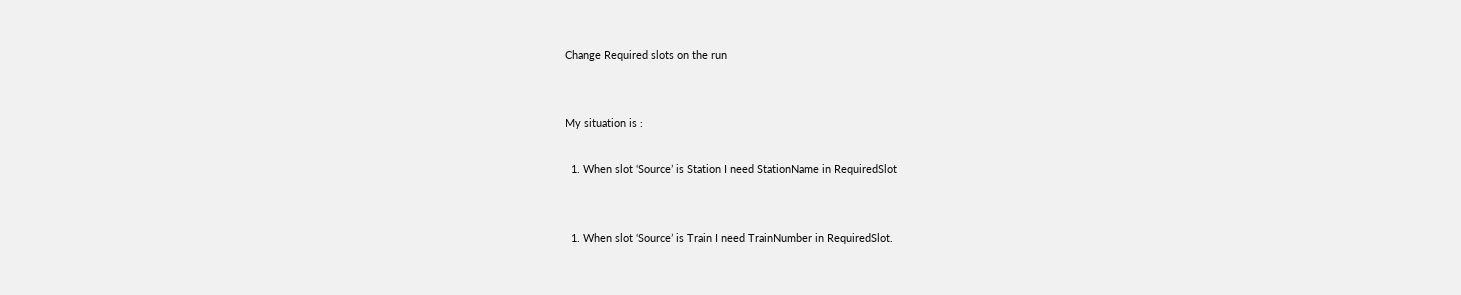Change Required slots on the run


My situation is :

  1. When slot ‘Source’ is Station I need StationName in RequiredSlot


  1. When slot ‘Source’ is Train I need TrainNumber in RequiredSlot.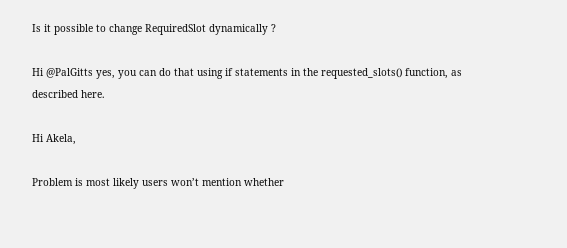Is it possible to change RequiredSlot dynamically ?

Hi @PalGitts yes, you can do that using if statements in the requested_slots() function, as described here.

Hi Akela,

Problem is most likely users won’t mention whether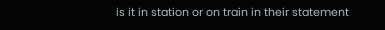is it in station or on train in their statement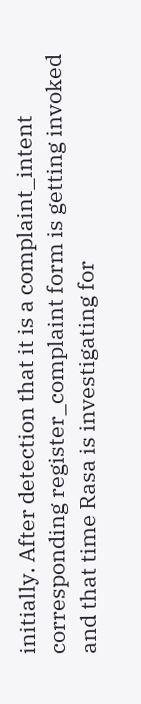initially. After detection that it is a complaint_intent corresponding register_complaint form is getting invoked and that time Rasa is investigating for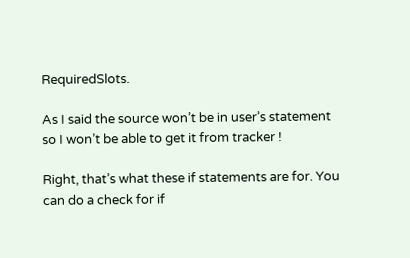RequiredSlots.

As I said the source won’t be in user’s statement so I won’t be able to get it from tracker !

Right, that’s what these if statements are for. You can do a check for if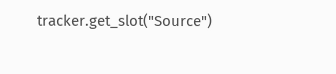tracker.get_slot("Source")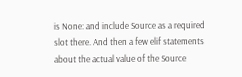is None: and include Source as a required slot there. And then a few elif statements about the actual value of the Source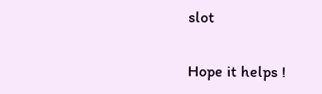slot

Hope it helps !